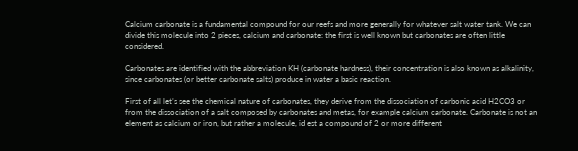Calcium carbonate is a fundamental compound for our reefs and more generally for whatever salt water tank. We can divide this molecule into 2 pieces, calcium and carbonate: the first is well known but carbonates are often little considered.

Carbonates are identified with the abbreviation KH (carbonate hardness), their concentration is also known as alkalinity, since carbonates (or better carbonate salts) produce in water a basic reaction.

First of all let’s see the chemical nature of carbonates, they derive from the dissociation of carbonic acid H2CO3 or from the dissociation of a salt composed by carbonates and metas, for example calcium carbonate. Carbonate is not an element as calcium or iron, but rather a molecule, id est a compound of 2 or more different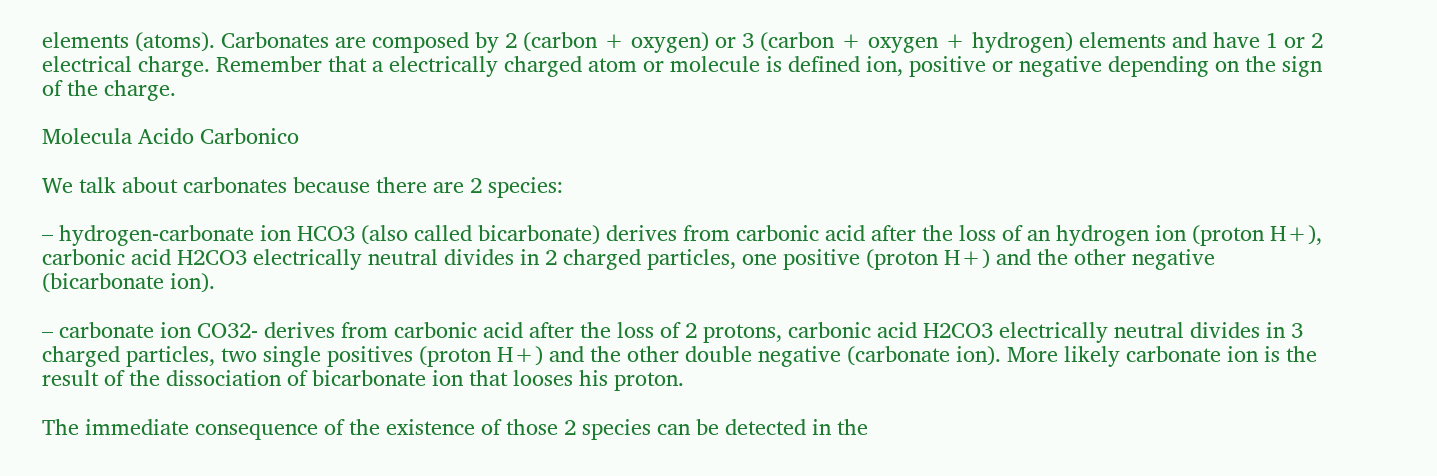elements (atoms). Carbonates are composed by 2 (carbon + oxygen) or 3 (carbon + oxygen + hydrogen) elements and have 1 or 2 electrical charge. Remember that a electrically charged atom or molecule is defined ion, positive or negative depending on the sign of the charge.

Molecula Acido Carbonico

We talk about carbonates because there are 2 species:

– hydrogen-carbonate ion HCO3 (also called bicarbonate) derives from carbonic acid after the loss of an hydrogen ion (proton H+), carbonic acid H2CO3 electrically neutral divides in 2 charged particles, one positive (proton H+) and the other negative (bicarbonate ion).

– carbonate ion CO32- derives from carbonic acid after the loss of 2 protons, carbonic acid H2CO3 electrically neutral divides in 3 charged particles, two single positives (proton H+) and the other double negative (carbonate ion). More likely carbonate ion is the result of the dissociation of bicarbonate ion that looses his proton.

The immediate consequence of the existence of those 2 species can be detected in the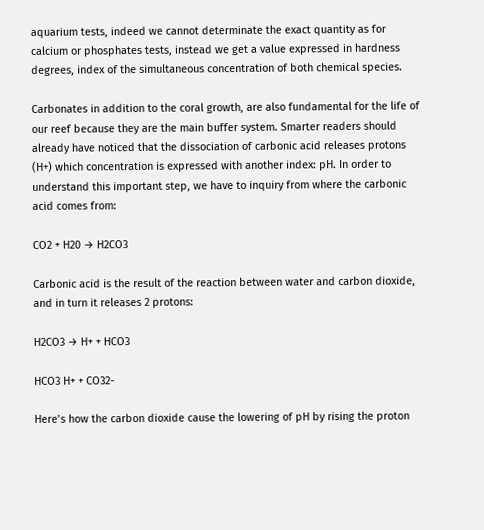aquarium tests, indeed we cannot determinate the exact quantity as for calcium or phosphates tests, instead we get a value expressed in hardness degrees, index of the simultaneous concentration of both chemical species.

Carbonates in addition to the coral growth, are also fundamental for the life of our reef because they are the main buffer system. Smarter readers should already have noticed that the dissociation of carbonic acid releases protons (H+) which concentration is expressed with another index: pH. In order to understand this important step, we have to inquiry from where the carbonic acid comes from:

CO2 + H20 → H2CO3

Carbonic acid is the result of the reaction between water and carbon dioxide, and in turn it releases 2 protons:

H2CO3 → H+ + HCO3

HCO3 H+ + CO32-

Here’s how the carbon dioxide cause the lowering of pH by rising the proton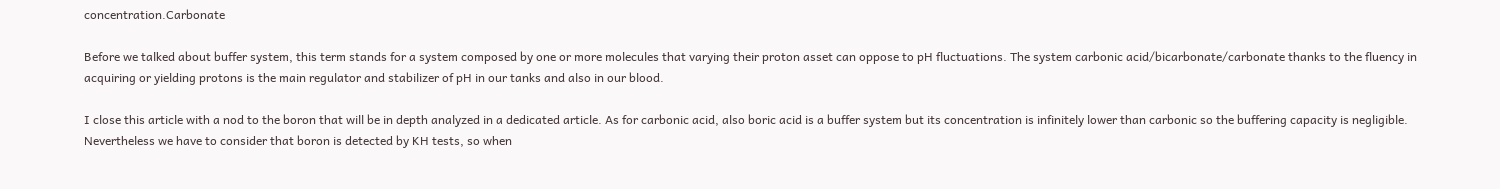concentration.Carbonate

Before we talked about buffer system, this term stands for a system composed by one or more molecules that varying their proton asset can oppose to pH fluctuations. The system carbonic acid/bicarbonate/carbonate thanks to the fluency in acquiring or yielding protons is the main regulator and stabilizer of pH in our tanks and also in our blood.

I close this article with a nod to the boron that will be in depth analyzed in a dedicated article. As for carbonic acid, also boric acid is a buffer system but its concentration is infinitely lower than carbonic so the buffering capacity is negligible. Nevertheless we have to consider that boron is detected by KH tests, so when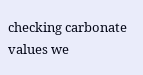checking carbonate values we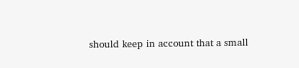should keep in account that a small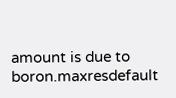amount is due to boron.maxresdefault